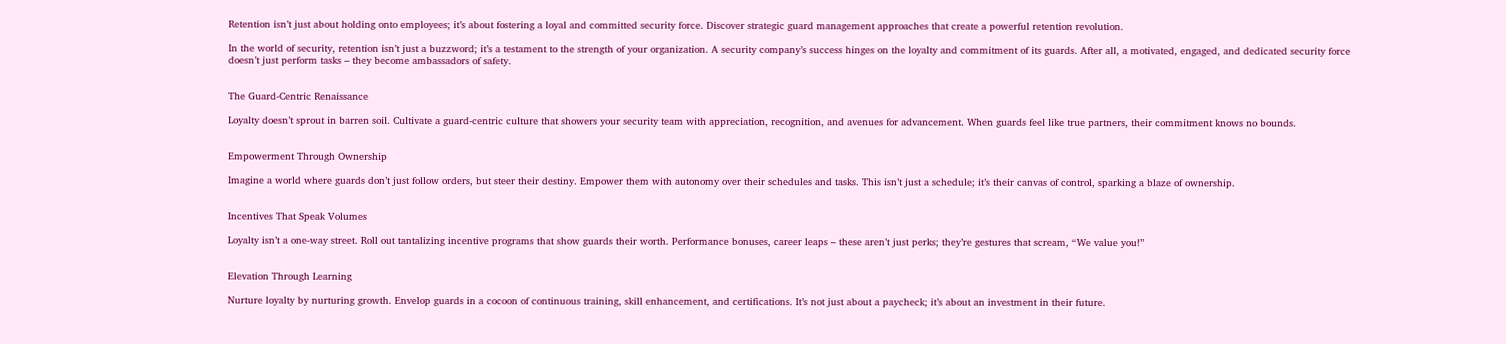Retention isn’t just about holding onto employees; it’s about fostering a loyal and committed security force. Discover strategic guard management approaches that create a powerful retention revolution.

In the world of security, retention isn’t just a buzzword; it’s a testament to the strength of your organization. A security company’s success hinges on the loyalty and commitment of its guards. After all, a motivated, engaged, and dedicated security force doesn’t just perform tasks – they become ambassadors of safety.


The Guard-Centric Renaissance

Loyalty doesn’t sprout in barren soil. Cultivate a guard-centric culture that showers your security team with appreciation, recognition, and avenues for advancement. When guards feel like true partners, their commitment knows no bounds.


Empowerment Through Ownership

Imagine a world where guards don’t just follow orders, but steer their destiny. Empower them with autonomy over their schedules and tasks. This isn’t just a schedule; it’s their canvas of control, sparking a blaze of ownership.


Incentives That Speak Volumes

Loyalty isn’t a one-way street. Roll out tantalizing incentive programs that show guards their worth. Performance bonuses, career leaps – these aren’t just perks; they’re gestures that scream, “We value you!”


Elevation Through Learning

Nurture loyalty by nurturing growth. Envelop guards in a cocoon of continuous training, skill enhancement, and certifications. It’s not just about a paycheck; it’s about an investment in their future.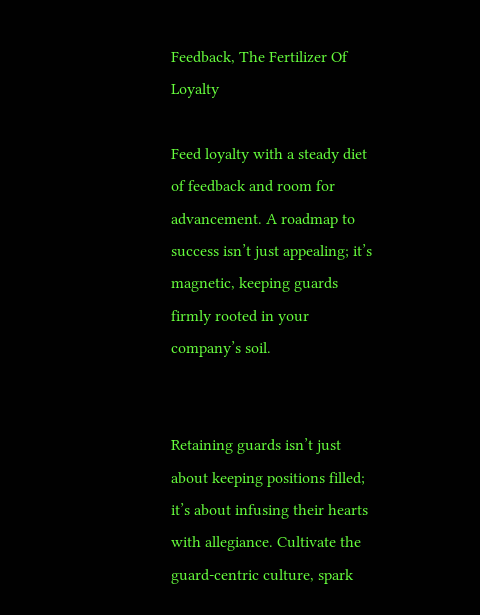Feedback, The Fertilizer Of Loyalty

Feed loyalty with a steady diet of feedback and room for advancement. A roadmap to success isn’t just appealing; it’s magnetic, keeping guards firmly rooted in your company’s soil.


Retaining guards isn’t just about keeping positions filled; it’s about infusing their hearts with allegiance. Cultivate the guard-centric culture, spark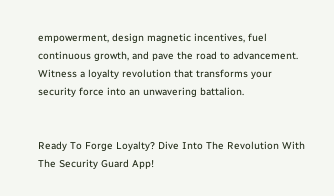empowerment, design magnetic incentives, fuel continuous growth, and pave the road to advancement. Witness a loyalty revolution that transforms your security force into an unwavering battalion.


Ready To Forge Loyalty? Dive Into The Revolution With The Security Guard App!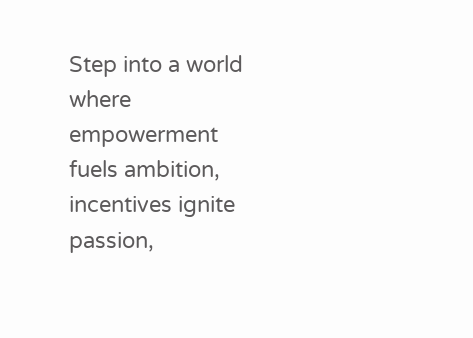Step into a world where empowerment fuels ambition, incentives ignite passion,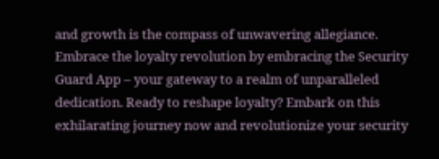and growth is the compass of unwavering allegiance. Embrace the loyalty revolution by embracing the Security Guard App – your gateway to a realm of unparalleled dedication. Ready to reshape loyalty? Embark on this exhilarating journey now and revolutionize your security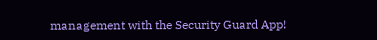management with the Security Guard App!